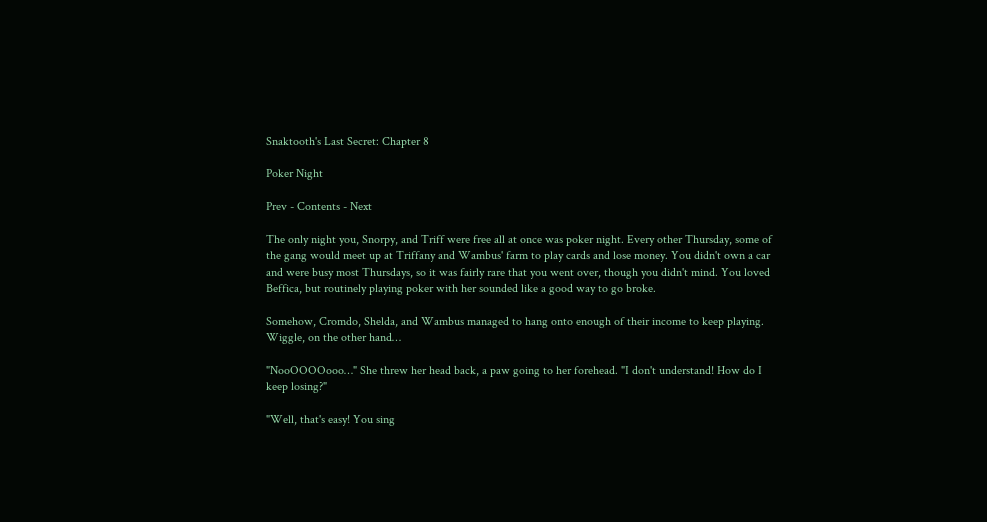Snaktooth's Last Secret: Chapter 8

Poker Night

Prev - Contents - Next

The only night you, Snorpy, and Triff were free all at once was poker night. Every other Thursday, some of the gang would meet up at Triffany and Wambus' farm to play cards and lose money. You didn't own a car and were busy most Thursdays, so it was fairly rare that you went over, though you didn't mind. You loved Beffica, but routinely playing poker with her sounded like a good way to go broke.

Somehow, Cromdo, Shelda, and Wambus managed to hang onto enough of their income to keep playing. Wiggle, on the other hand…

"NooOOOOooo…" She threw her head back, a paw going to her forehead. "I don't understand! How do I keep losing?"

"Well, that's easy! You sing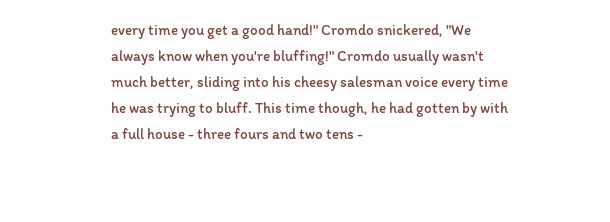every time you get a good hand!" Cromdo snickered, "We always know when you're bluffing!" Cromdo usually wasn't much better, sliding into his cheesy salesman voice every time he was trying to bluff. This time though, he had gotten by with a full house - three fours and two tens -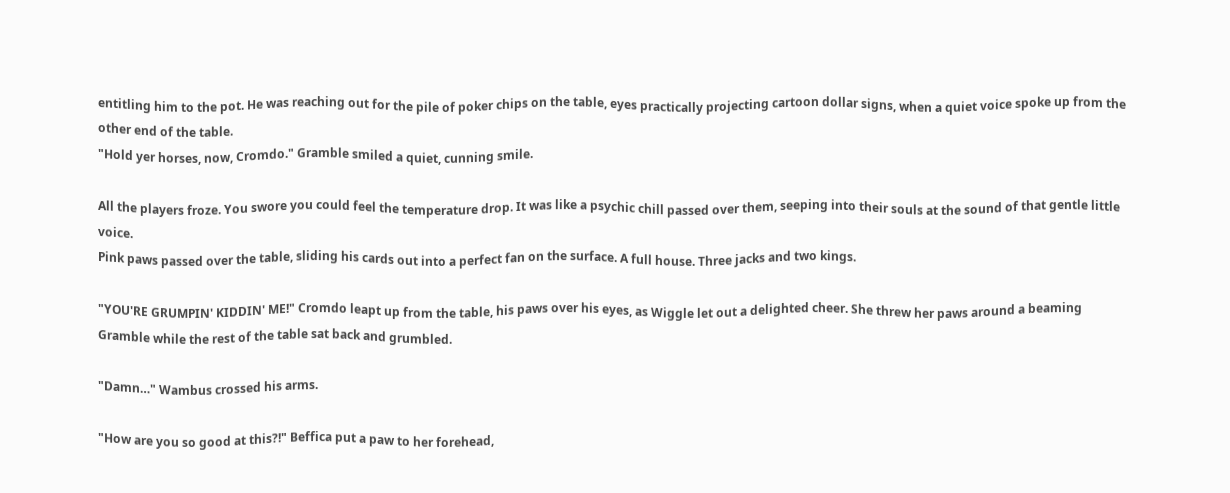entitling him to the pot. He was reaching out for the pile of poker chips on the table, eyes practically projecting cartoon dollar signs, when a quiet voice spoke up from the other end of the table.
"Hold yer horses, now, Cromdo." Gramble smiled a quiet, cunning smile.

All the players froze. You swore you could feel the temperature drop. It was like a psychic chill passed over them, seeping into their souls at the sound of that gentle little voice.
Pink paws passed over the table, sliding his cards out into a perfect fan on the surface. A full house. Three jacks and two kings.

"YOU'RE GRUMPIN' KIDDIN' ME!" Cromdo leapt up from the table, his paws over his eyes, as Wiggle let out a delighted cheer. She threw her paws around a beaming Gramble while the rest of the table sat back and grumbled.

"Damn…" Wambus crossed his arms.

"How are you so good at this?!" Beffica put a paw to her forehead,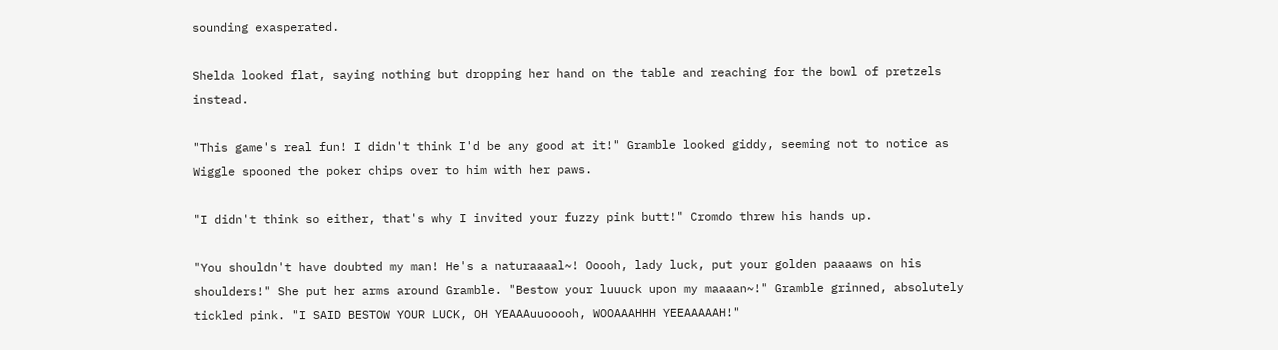sounding exasperated.

Shelda looked flat, saying nothing but dropping her hand on the table and reaching for the bowl of pretzels instead.

"This game's real fun! I didn't think I'd be any good at it!" Gramble looked giddy, seeming not to notice as Wiggle spooned the poker chips over to him with her paws.

"I didn't think so either, that's why I invited your fuzzy pink butt!" Cromdo threw his hands up.

"You shouldn't have doubted my man! He's a naturaaaal~! Ooooh, lady luck, put your golden paaaaws on his shoulders!" She put her arms around Gramble. "Bestow your luuuck upon my maaaan~!" Gramble grinned, absolutely tickled pink. "I SAID BESTOW YOUR LUCK, OH YEAAAuuooooh, WOOAAAHHH YEEAAAAAH!"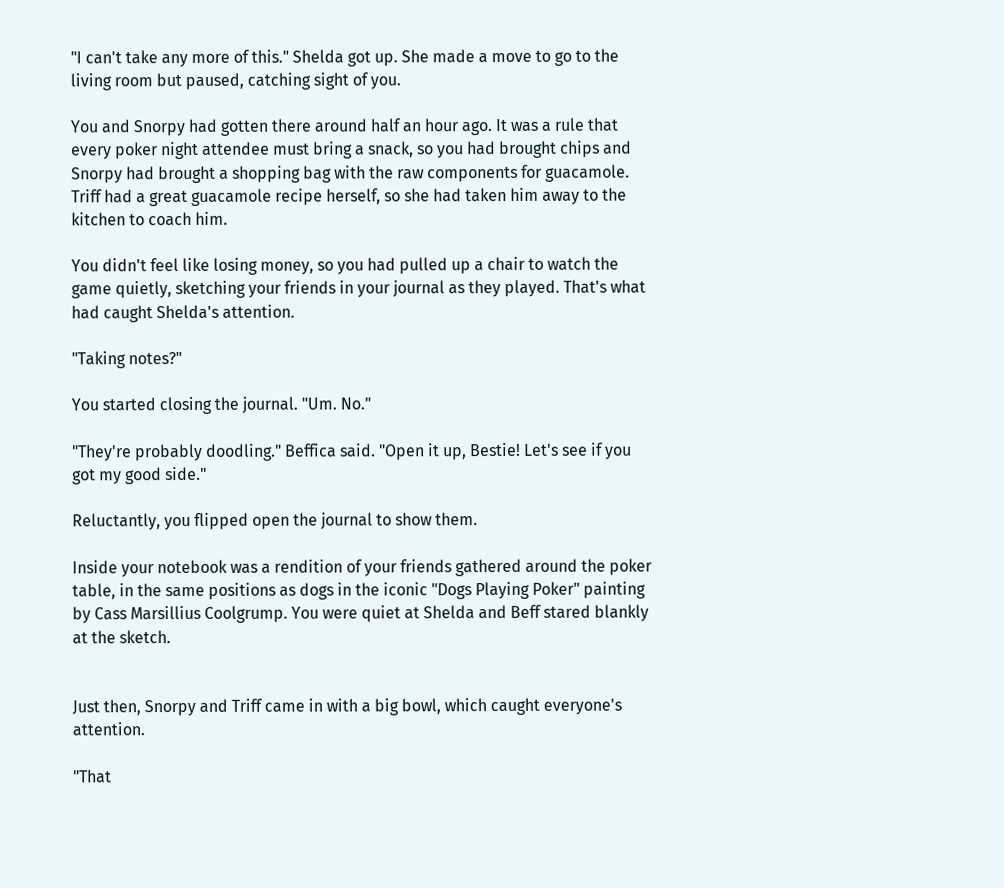"I can't take any more of this." Shelda got up. She made a move to go to the living room but paused, catching sight of you.

You and Snorpy had gotten there around half an hour ago. It was a rule that every poker night attendee must bring a snack, so you had brought chips and Snorpy had brought a shopping bag with the raw components for guacamole. Triff had a great guacamole recipe herself, so she had taken him away to the kitchen to coach him.

You didn't feel like losing money, so you had pulled up a chair to watch the game quietly, sketching your friends in your journal as they played. That's what had caught Shelda's attention.

"Taking notes?"

You started closing the journal. "Um. No."

"They're probably doodling." Beffica said. "Open it up, Bestie! Let's see if you got my good side."

Reluctantly, you flipped open the journal to show them.

Inside your notebook was a rendition of your friends gathered around the poker table, in the same positions as dogs in the iconic "Dogs Playing Poker" painting by Cass Marsillius Coolgrump. You were quiet at Shelda and Beff stared blankly at the sketch.


Just then, Snorpy and Triff came in with a big bowl, which caught everyone's attention.

"That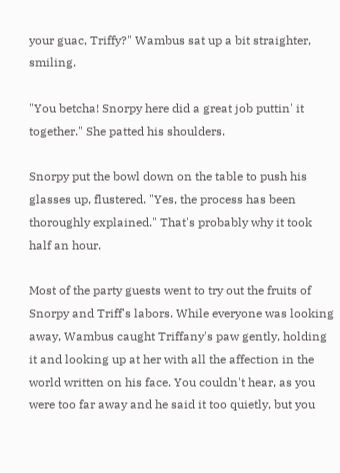your guac, Triffy?" Wambus sat up a bit straighter, smiling.

"You betcha! Snorpy here did a great job puttin' it together." She patted his shoulders.

Snorpy put the bowl down on the table to push his glasses up, flustered. "Yes, the process has been thoroughly explained." That's probably why it took half an hour.

Most of the party guests went to try out the fruits of Snorpy and Triff's labors. While everyone was looking away, Wambus caught Triffany's paw gently, holding it and looking up at her with all the affection in the world written on his face. You couldn't hear, as you were too far away and he said it too quietly, but you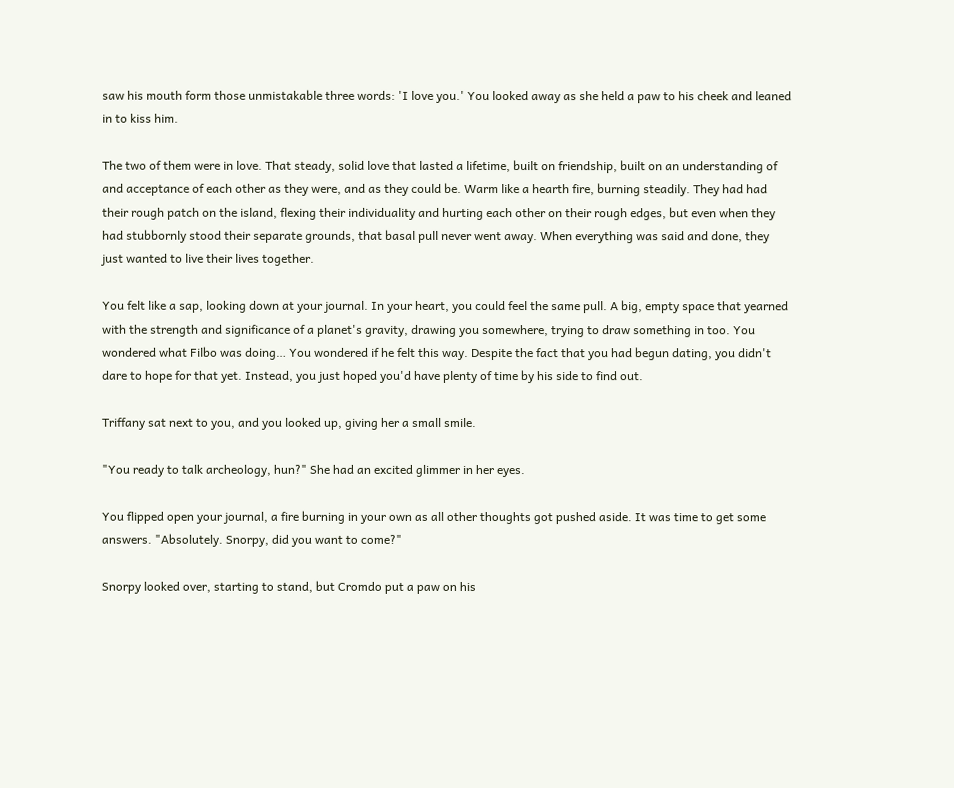saw his mouth form those unmistakable three words: 'I love you.' You looked away as she held a paw to his cheek and leaned in to kiss him.

The two of them were in love. That steady, solid love that lasted a lifetime, built on friendship, built on an understanding of and acceptance of each other as they were, and as they could be. Warm like a hearth fire, burning steadily. They had had their rough patch on the island, flexing their individuality and hurting each other on their rough edges, but even when they had stubbornly stood their separate grounds, that basal pull never went away. When everything was said and done, they just wanted to live their lives together.

You felt like a sap, looking down at your journal. In your heart, you could feel the same pull. A big, empty space that yearned with the strength and significance of a planet's gravity, drawing you somewhere, trying to draw something in too. You wondered what Filbo was doing… You wondered if he felt this way. Despite the fact that you had begun dating, you didn't dare to hope for that yet. Instead, you just hoped you'd have plenty of time by his side to find out.

Triffany sat next to you, and you looked up, giving her a small smile.

"You ready to talk archeology, hun?" She had an excited glimmer in her eyes.

You flipped open your journal, a fire burning in your own as all other thoughts got pushed aside. It was time to get some answers. "Absolutely. Snorpy, did you want to come?"

Snorpy looked over, starting to stand, but Cromdo put a paw on his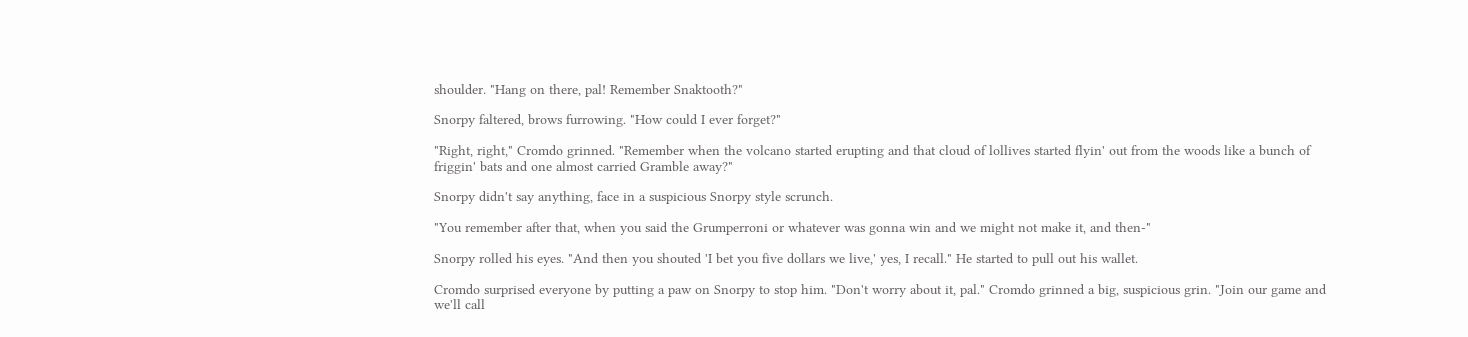shoulder. "Hang on there, pal! Remember Snaktooth?"

Snorpy faltered, brows furrowing. "How could I ever forget?"

"Right, right," Cromdo grinned. "Remember when the volcano started erupting and that cloud of lollives started flyin' out from the woods like a bunch of friggin' bats and one almost carried Gramble away?"

Snorpy didn't say anything, face in a suspicious Snorpy style scrunch.

"You remember after that, when you said the Grumperroni or whatever was gonna win and we might not make it, and then-"

Snorpy rolled his eyes. "And then you shouted 'I bet you five dollars we live,' yes, I recall." He started to pull out his wallet.

Cromdo surprised everyone by putting a paw on Snorpy to stop him. "Don't worry about it, pal." Cromdo grinned a big, suspicious grin. "Join our game and we'll call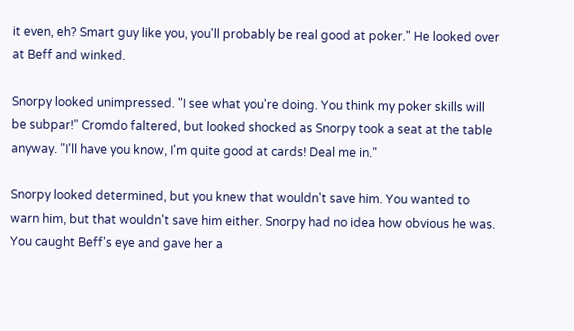it even, eh? Smart guy like you, you'll probably be real good at poker." He looked over at Beff and winked.

Snorpy looked unimpressed. "I see what you're doing. You think my poker skills will be subpar!" Cromdo faltered, but looked shocked as Snorpy took a seat at the table anyway. "I'll have you know, I'm quite good at cards! Deal me in."

Snorpy looked determined, but you knew that wouldn't save him. You wanted to warn him, but that wouldn't save him either. Snorpy had no idea how obvious he was. You caught Beff's eye and gave her a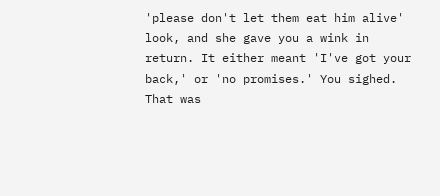'please don't let them eat him alive' look, and she gave you a wink in return. It either meant 'I've got your back,' or 'no promises.' You sighed. That was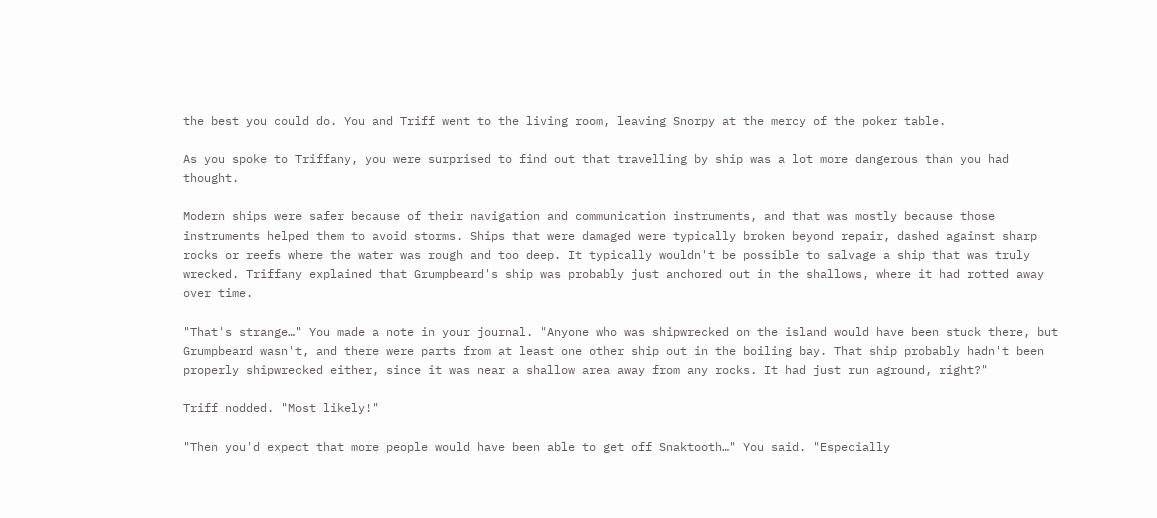the best you could do. You and Triff went to the living room, leaving Snorpy at the mercy of the poker table.

As you spoke to Triffany, you were surprised to find out that travelling by ship was a lot more dangerous than you had thought.

Modern ships were safer because of their navigation and communication instruments, and that was mostly because those instruments helped them to avoid storms. Ships that were damaged were typically broken beyond repair, dashed against sharp rocks or reefs where the water was rough and too deep. It typically wouldn't be possible to salvage a ship that was truly wrecked. Triffany explained that Grumpbeard's ship was probably just anchored out in the shallows, where it had rotted away over time.

"That's strange…" You made a note in your journal. "Anyone who was shipwrecked on the island would have been stuck there, but Grumpbeard wasn't, and there were parts from at least one other ship out in the boiling bay. That ship probably hadn't been properly shipwrecked either, since it was near a shallow area away from any rocks. It had just run aground, right?"

Triff nodded. "Most likely!"

"Then you'd expect that more people would have been able to get off Snaktooth…" You said. "Especially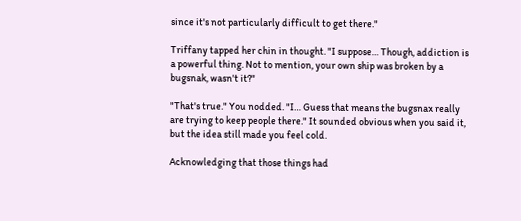since it's not particularly difficult to get there."

Triffany tapped her chin in thought. "I suppose… Though, addiction is a powerful thing. Not to mention, your own ship was broken by a bugsnak, wasn't it?"

"That's true." You nodded. "I… Guess that means the bugsnax really are trying to keep people there." It sounded obvious when you said it, but the idea still made you feel cold.

Acknowledging that those things had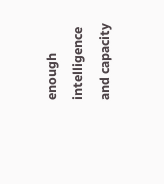enough intelligence and capacity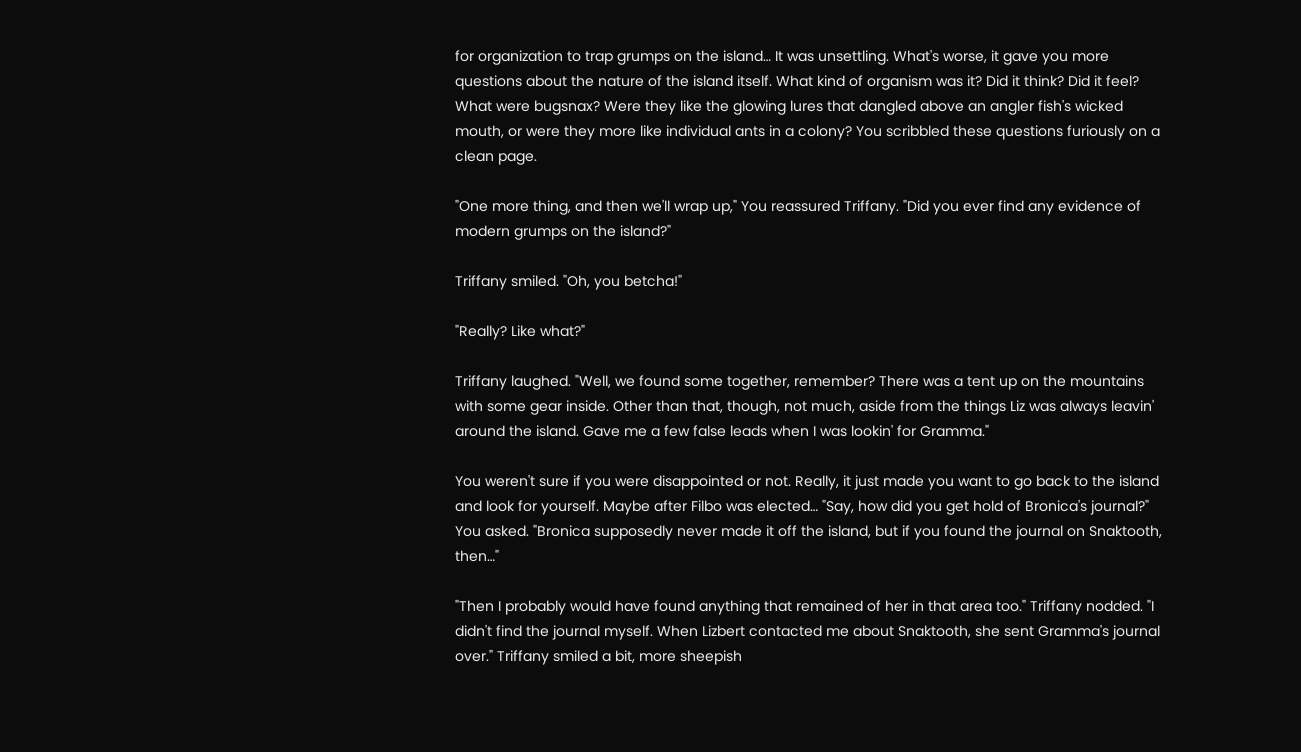for organization to trap grumps on the island… It was unsettling. What's worse, it gave you more questions about the nature of the island itself. What kind of organism was it? Did it think? Did it feel? What were bugsnax? Were they like the glowing lures that dangled above an angler fish's wicked mouth, or were they more like individual ants in a colony? You scribbled these questions furiously on a clean page.

"One more thing, and then we'll wrap up," You reassured Triffany. "Did you ever find any evidence of modern grumps on the island?"

Triffany smiled. "Oh, you betcha!"

"Really? Like what?"

Triffany laughed. "Well, we found some together, remember? There was a tent up on the mountains with some gear inside. Other than that, though, not much, aside from the things Liz was always leavin' around the island. Gave me a few false leads when I was lookin' for Gramma."

You weren't sure if you were disappointed or not. Really, it just made you want to go back to the island and look for yourself. Maybe after Filbo was elected… "Say, how did you get hold of Bronica's journal?" You asked. "Bronica supposedly never made it off the island, but if you found the journal on Snaktooth, then…"

"Then I probably would have found anything that remained of her in that area too." Triffany nodded. "I didn't find the journal myself. When Lizbert contacted me about Snaktooth, she sent Gramma's journal over." Triffany smiled a bit, more sheepish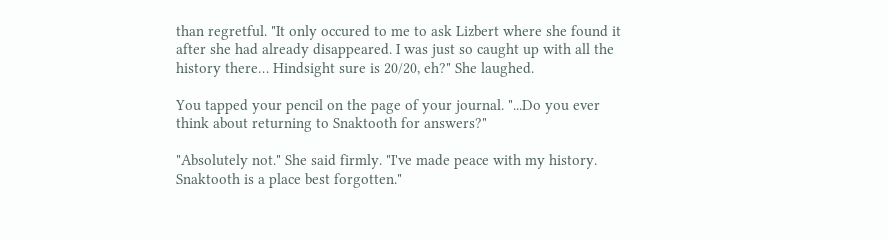than regretful. "It only occured to me to ask Lizbert where she found it after she had already disappeared. I was just so caught up with all the history there… Hindsight sure is 20/20, eh?" She laughed.

You tapped your pencil on the page of your journal. "...Do you ever think about returning to Snaktooth for answers?"

"Absolutely not." She said firmly. "I've made peace with my history. Snaktooth is a place best forgotten."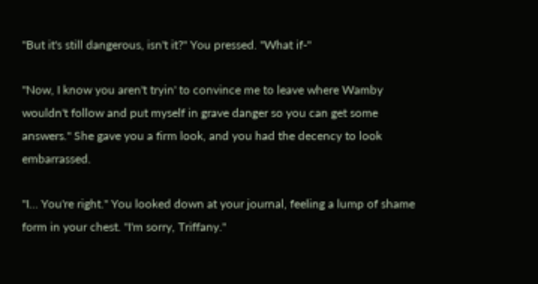"But it's still dangerous, isn't it?" You pressed. "What if-"

"Now, I know you aren't tryin' to convince me to leave where Wamby wouldn't follow and put myself in grave danger so you can get some answers." She gave you a firm look, and you had the decency to look embarrassed.

"I… You're right." You looked down at your journal, feeling a lump of shame form in your chest. "I'm sorry, Triffany."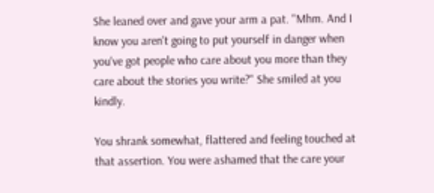She leaned over and gave your arm a pat. "Mhm. And I know you aren't going to put yourself in danger when you've got people who care about you more than they care about the stories you write?" She smiled at you kindly.

You shrank somewhat, flattered and feeling touched at that assertion. You were ashamed that the care your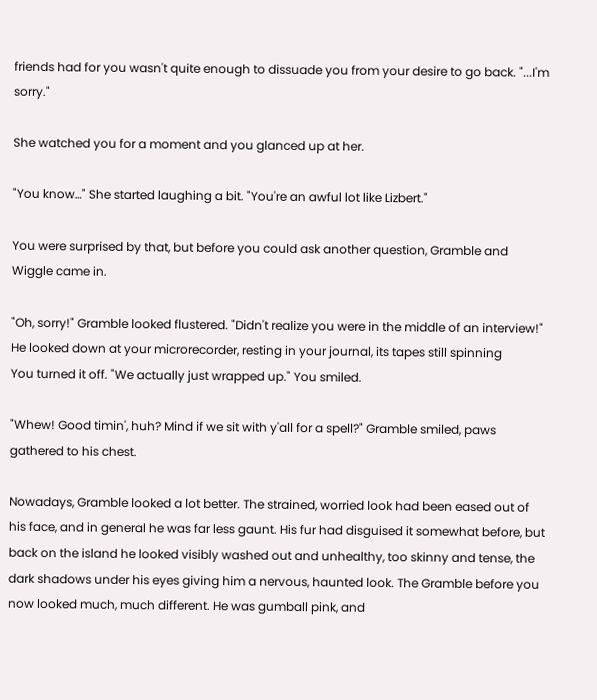friends had for you wasn't quite enough to dissuade you from your desire to go back. "...I'm sorry."

She watched you for a moment and you glanced up at her.

"You know…" She started laughing a bit. "You're an awful lot like Lizbert."

You were surprised by that, but before you could ask another question, Gramble and Wiggle came in.

"Oh, sorry!" Gramble looked flustered. "Didn't realize you were in the middle of an interview!" He looked down at your microrecorder, resting in your journal, its tapes still spinning
You turned it off. "We actually just wrapped up." You smiled.

"Whew! Good timin', huh? Mind if we sit with y'all for a spell?" Gramble smiled, paws gathered to his chest.

Nowadays, Gramble looked a lot better. The strained, worried look had been eased out of his face, and in general he was far less gaunt. His fur had disguised it somewhat before, but back on the island he looked visibly washed out and unhealthy, too skinny and tense, the dark shadows under his eyes giving him a nervous, haunted look. The Gramble before you now looked much, much different. He was gumball pink, and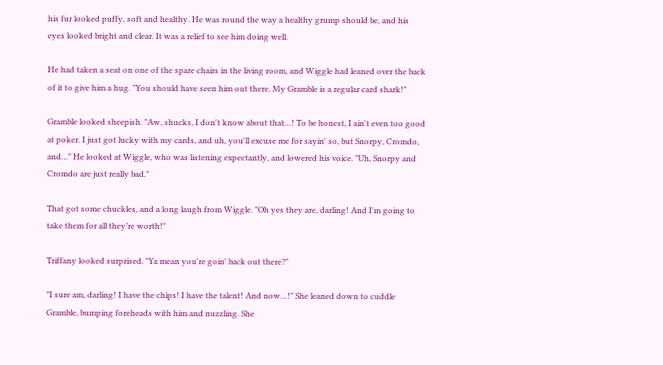his fur looked puffy, soft and healthy. He was round the way a healthy grump should be, and his eyes looked bright and clear. It was a relief to see him doing well.

He had taken a seat on one of the spare chairs in the living room, and Wiggle had leaned over the back of it to give him a hug. "You should have seen him out there. My Gramble is a regular card shark!"

Gramble looked sheepish. "Aw, shucks, I don't know about that…! To be honest, I ain't even too good at poker. I just got lucky with my cards, and uh, you'll excuse me for sayin' so, but Snorpy, Cromdo, and…" He looked at Wiggle, who was listening expectantly, and lowered his voice. "Uh, Snorpy and Cromdo are just really bad."

That got some chuckles, and a long laugh from Wiggle. "Oh yes they are, darling! And I'm going to take them for all they’re worth!"

Triffany looked surprised. "Ya mean you're goin' back out there?"

"I sure am, darling! I have the chips! I have the talent! And now…!" She leaned down to cuddle Gramble, bumping foreheads with him and nuzzling. She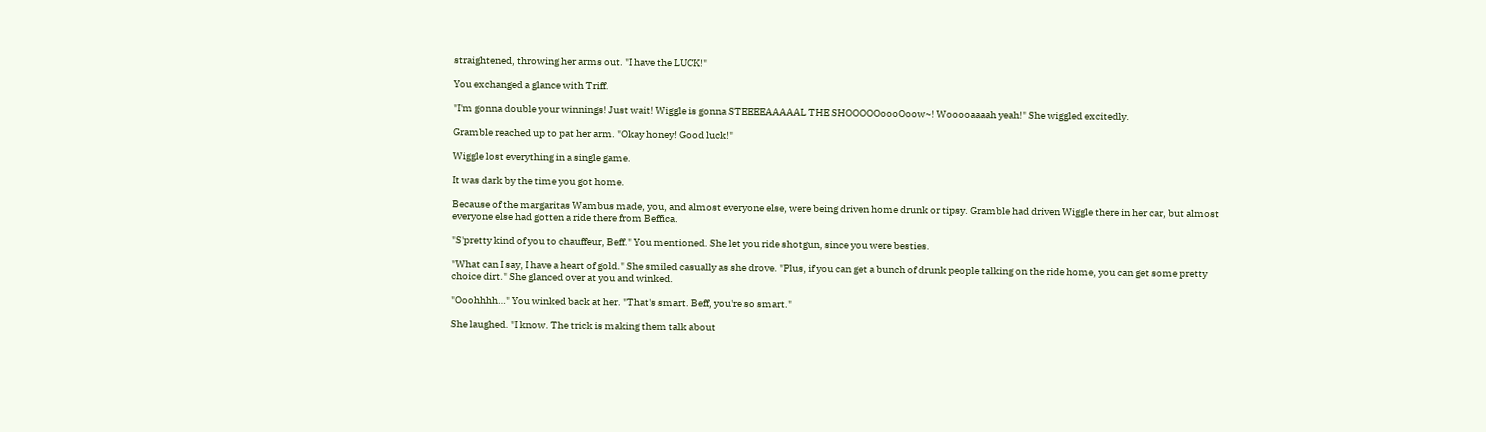straightened, throwing her arms out. "I have the LUCK!"

You exchanged a glance with Triff.

"I'm gonna double your winnings! Just wait! Wiggle is gonna STEEEEAAAAAL THE SHOOOOOoooOoow~! Wooooaaaah yeah!" She wiggled excitedly.

Gramble reached up to pat her arm. "Okay honey! Good luck!"

Wiggle lost everything in a single game.

It was dark by the time you got home.

Because of the margaritas Wambus made, you, and almost everyone else, were being driven home drunk or tipsy. Gramble had driven Wiggle there in her car, but almost everyone else had gotten a ride there from Beffica.

"S'pretty kind of you to chauffeur, Beff." You mentioned. She let you ride shotgun, since you were besties.

"What can I say, I have a heart of gold." She smiled casually as she drove. "Plus, if you can get a bunch of drunk people talking on the ride home, you can get some pretty choice dirt." She glanced over at you and winked.

"Ooohhhh…" You winked back at her. "That's smart. Beff, you're so smart."

She laughed. "I know. The trick is making them talk about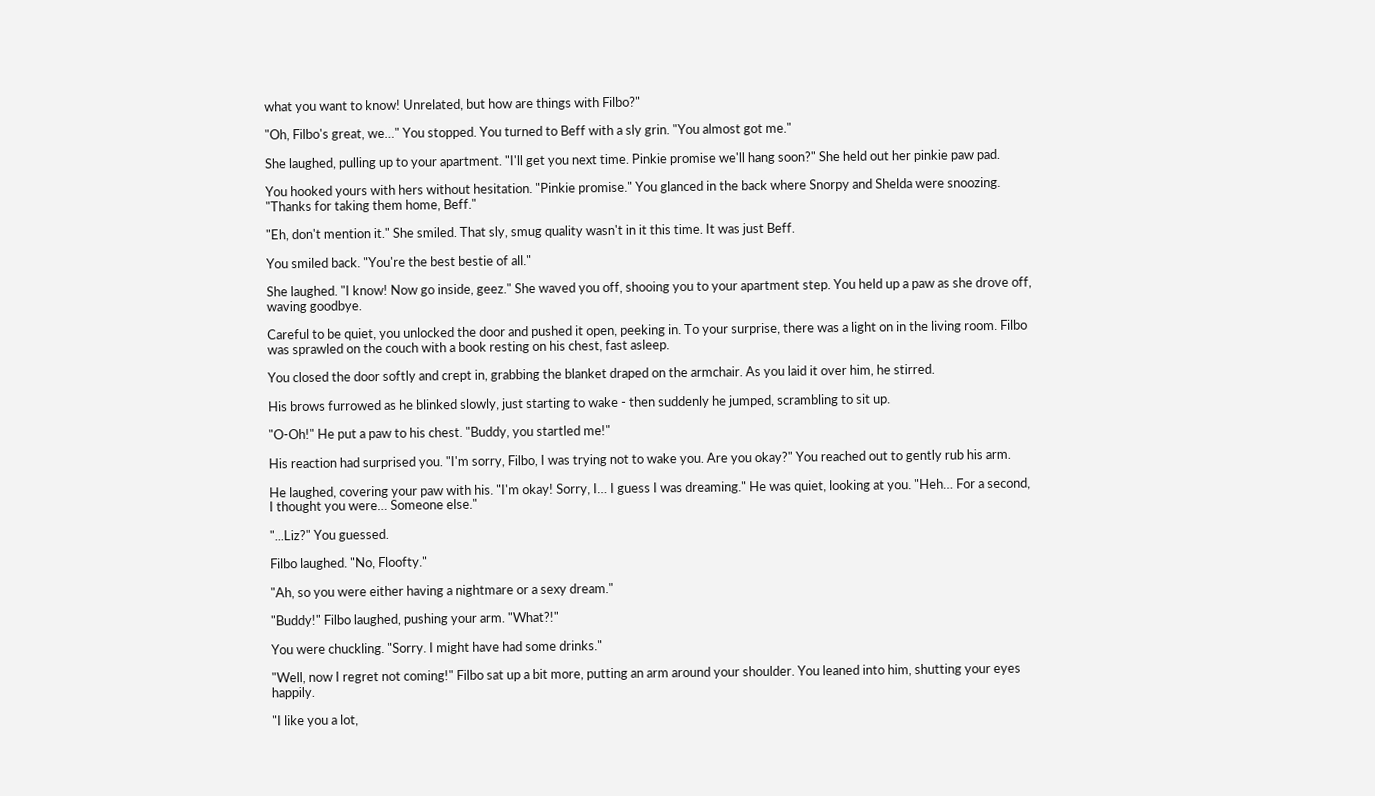what you want to know! Unrelated, but how are things with Filbo?"

"Oh, Filbo's great, we…" You stopped. You turned to Beff with a sly grin. "You almost got me."

She laughed, pulling up to your apartment. "I'll get you next time. Pinkie promise we'll hang soon?" She held out her pinkie paw pad.

You hooked yours with hers without hesitation. "Pinkie promise." You glanced in the back where Snorpy and Shelda were snoozing. "Thanks for taking them home, Beff."

"Eh, don't mention it." She smiled. That sly, smug quality wasn't in it this time. It was just Beff.

You smiled back. "You're the best bestie of all."

She laughed. "I know! Now go inside, geez." She waved you off, shooing you to your apartment step. You held up a paw as she drove off, waving goodbye.

Careful to be quiet, you unlocked the door and pushed it open, peeking in. To your surprise, there was a light on in the living room. Filbo was sprawled on the couch with a book resting on his chest, fast asleep.

You closed the door softly and crept in, grabbing the blanket draped on the armchair. As you laid it over him, he stirred.

His brows furrowed as he blinked slowly, just starting to wake - then suddenly he jumped, scrambling to sit up.

"O-Oh!" He put a paw to his chest. "Buddy, you startled me!"

His reaction had surprised you. "I'm sorry, Filbo, I was trying not to wake you. Are you okay?" You reached out to gently rub his arm.

He laughed, covering your paw with his. "I'm okay! Sorry, I… I guess I was dreaming." He was quiet, looking at you. "Heh… For a second, I thought you were… Someone else."

"...Liz?" You guessed.

Filbo laughed. "No, Floofty."

"Ah, so you were either having a nightmare or a sexy dream."

"Buddy!" Filbo laughed, pushing your arm. "What?!"

You were chuckling. "Sorry. I might have had some drinks."

"Well, now I regret not coming!" Filbo sat up a bit more, putting an arm around your shoulder. You leaned into him, shutting your eyes happily.

"I like you a lot,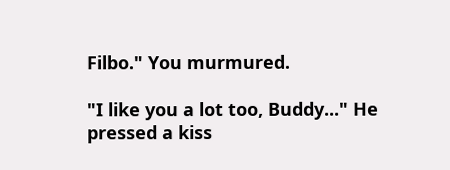Filbo." You murmured.

"I like you a lot too, Buddy..." He pressed a kiss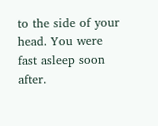to the side of your head. You were fast asleep soon after.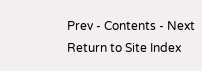Prev - Contents - Next
Return to Site Index